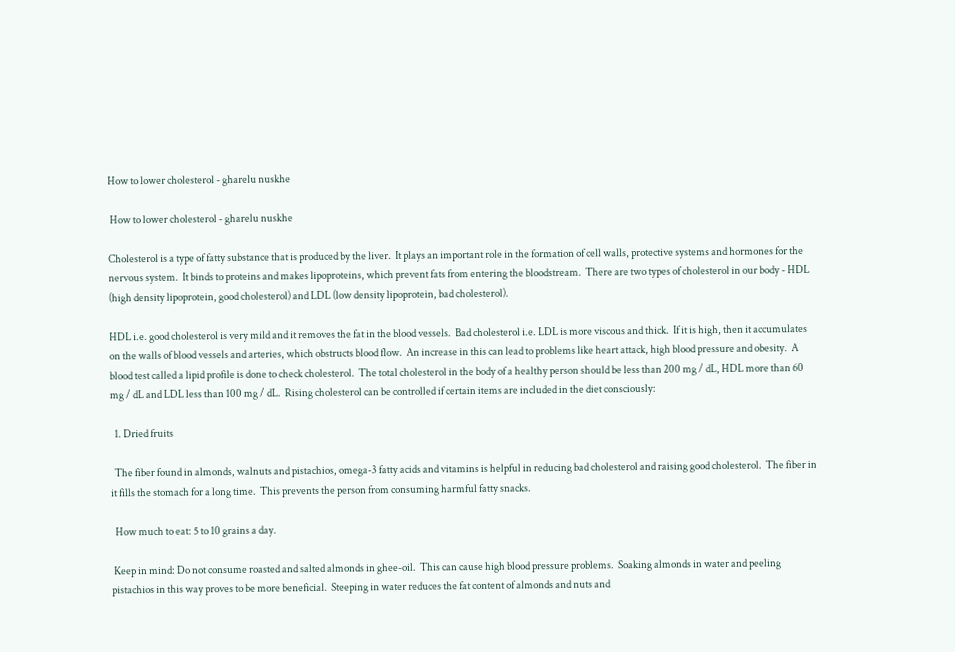How to lower cholesterol - gharelu nuskhe

 How to lower cholesterol - gharelu nuskhe

Cholesterol is a type of fatty substance that is produced by the liver.  It plays an important role in the formation of cell walls, protective systems and hormones for the nervous system.  It binds to proteins and makes lipoproteins, which prevent fats from entering the bloodstream.  There are two types of cholesterol in our body - HDL (high density lipoprotein, good cholesterol) and LDL (low density lipoprotein, bad cholesterol).

HDL i.e. good cholesterol is very mild and it removes the fat in the blood vessels.  Bad cholesterol i.e. LDL is more viscous and thick.  If it is high, then it accumulates on the walls of blood vessels and arteries, which obstructs blood flow.  An increase in this can lead to problems like heart attack, high blood pressure and obesity.  A blood test called a lipid profile is done to check cholesterol.  The total cholesterol in the body of a healthy person should be less than 200 mg / dL, HDL more than 60 mg / dL and LDL less than 100 mg / dL.  Rising cholesterol can be controlled if certain items are included in the diet consciously:

  1. Dried fruits

  The fiber found in almonds, walnuts and pistachios, omega-3 fatty acids and vitamins is helpful in reducing bad cholesterol and raising good cholesterol.  The fiber in it fills the stomach for a long time.  This prevents the person from consuming harmful fatty snacks.

  How much to eat: 5 to 10 grains a day.

 Keep in mind: Do not consume roasted and salted almonds in ghee-oil.  This can cause high blood pressure problems.  Soaking almonds in water and peeling pistachios in this way proves to be more beneficial.  Steeping in water reduces the fat content of almonds and nuts and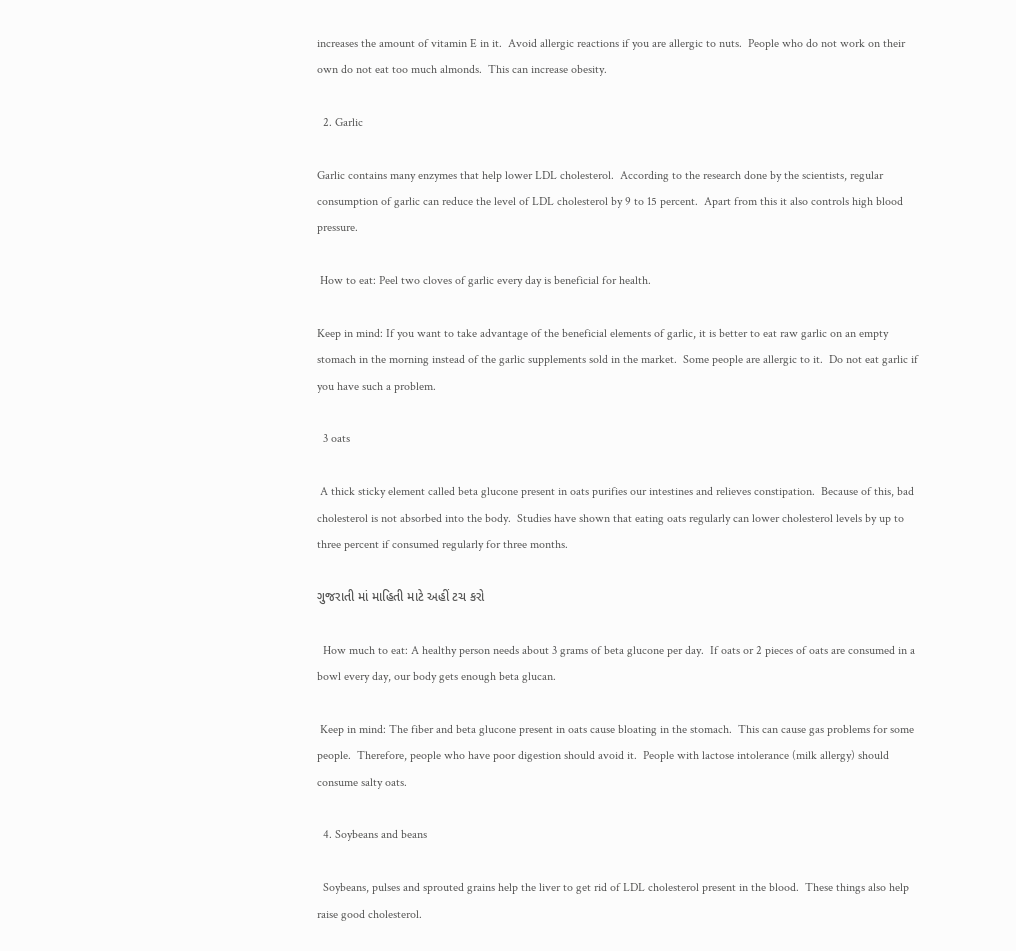increases the amount of vitamin E in it.  Avoid allergic reactions if you are allergic to nuts.  People who do not work on their own do not eat too much almonds.  This can increase obesity.

  2. Garlic

Garlic contains many enzymes that help lower LDL cholesterol.  According to the research done by the scientists, regular consumption of garlic can reduce the level of LDL cholesterol by 9 to 15 percent.  Apart from this it also controls high blood pressure.

 How to eat: Peel two cloves of garlic every day is beneficial for health.

Keep in mind: If you want to take advantage of the beneficial elements of garlic, it is better to eat raw garlic on an empty stomach in the morning instead of the garlic supplements sold in the market.  Some people are allergic to it.  Do not eat garlic if you have such a problem.

  3 oats

 A thick sticky element called beta glucone present in oats purifies our intestines and relieves constipation.  Because of this, bad cholesterol is not absorbed into the body.  Studies have shown that eating oats regularly can lower cholesterol levels by up to three percent if consumed regularly for three months.

ગુજરાતી માં માહિતી માટે અહીં ટચ કરો

  How much to eat: A healthy person needs about 3 grams of beta glucone per day.  If oats or 2 pieces of oats are consumed in a bowl every day, our body gets enough beta glucan.

 Keep in mind: The fiber and beta glucone present in oats cause bloating in the stomach.  This can cause gas problems for some people.  Therefore, people who have poor digestion should avoid it.  People with lactose intolerance (milk allergy) should consume salty oats.

  4. Soybeans and beans

  Soybeans, pulses and sprouted grains help the liver to get rid of LDL cholesterol present in the blood.  These things also help raise good cholesterol.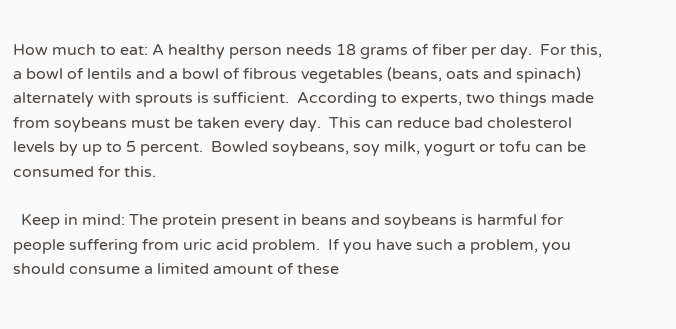How much to eat: A healthy person needs 18 grams of fiber per day.  For this, a bowl of lentils and a bowl of fibrous vegetables (beans, oats and spinach) alternately with sprouts is sufficient.  According to experts, two things made from soybeans must be taken every day.  This can reduce bad cholesterol levels by up to 5 percent.  Bowled soybeans, soy milk, yogurt or tofu can be consumed for this.

  Keep in mind: The protein present in beans and soybeans is harmful for people suffering from uric acid problem.  If you have such a problem, you should consume a limited amount of these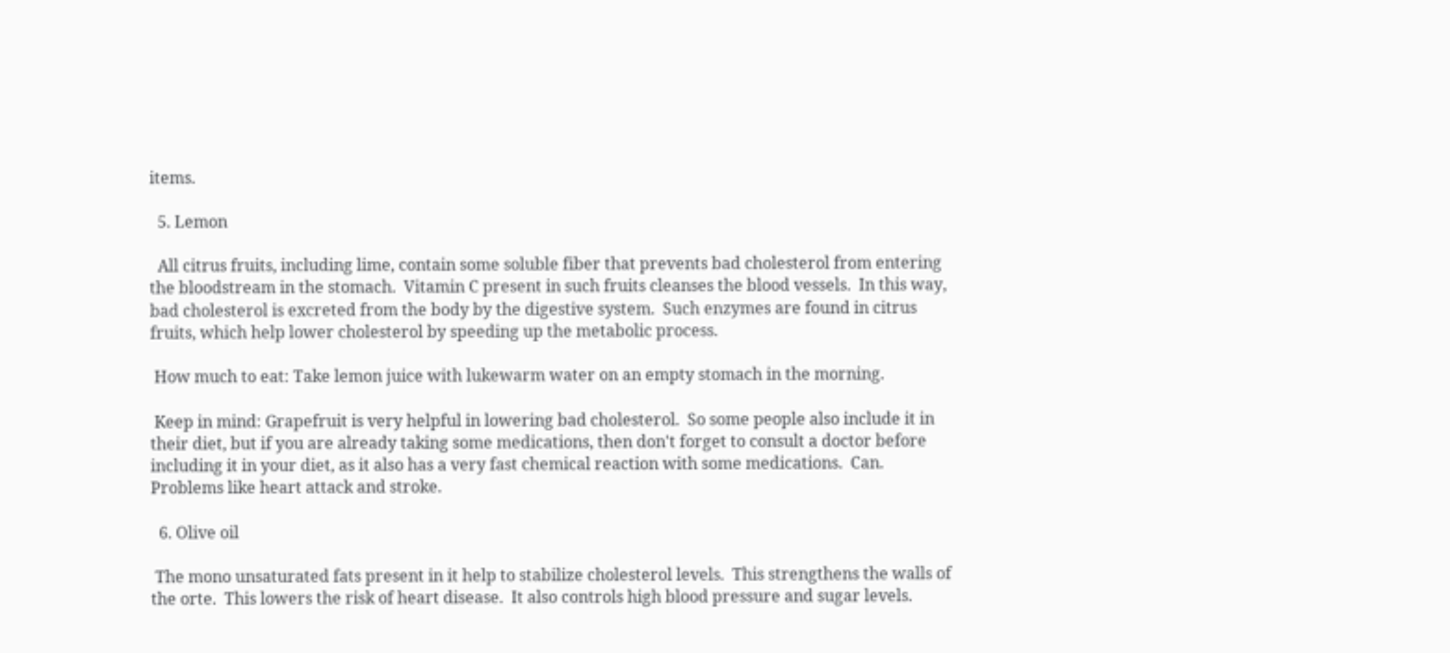items.

  5. Lemon

  All citrus fruits, including lime, contain some soluble fiber that prevents bad cholesterol from entering the bloodstream in the stomach.  Vitamin C present in such fruits cleanses the blood vessels.  In this way, bad cholesterol is excreted from the body by the digestive system.  Such enzymes are found in citrus fruits, which help lower cholesterol by speeding up the metabolic process.

 How much to eat: Take lemon juice with lukewarm water on an empty stomach in the morning.

 Keep in mind: Grapefruit is very helpful in lowering bad cholesterol.  So some people also include it in their diet, but if you are already taking some medications, then don't forget to consult a doctor before including it in your diet, as it also has a very fast chemical reaction with some medications.  Can.  Problems like heart attack and stroke.

  6. Olive oil

 The mono unsaturated fats present in it help to stabilize cholesterol levels.  This strengthens the walls of the orte.  This lowers the risk of heart disease.  It also controls high blood pressure and sugar levels.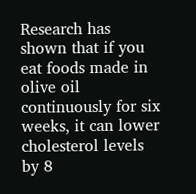Research has shown that if you eat foods made in olive oil continuously for six weeks, it can lower cholesterol levels by 8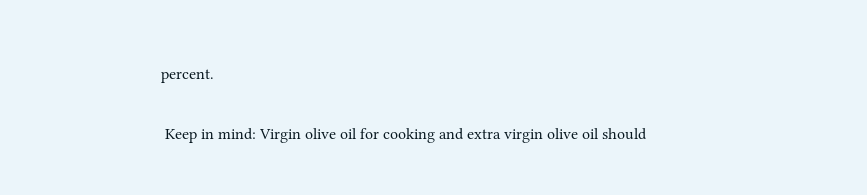percent.

 Keep in mind: Virgin olive oil for cooking and extra virgin olive oil should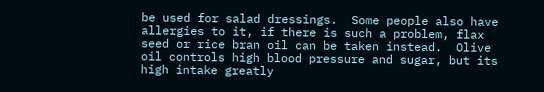be used for salad dressings.  Some people also have allergies to it, if there is such a problem, flax seed or rice bran oil can be taken instead.  Olive oil controls high blood pressure and sugar, but its high intake greatly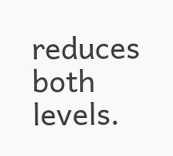reduces both levels.